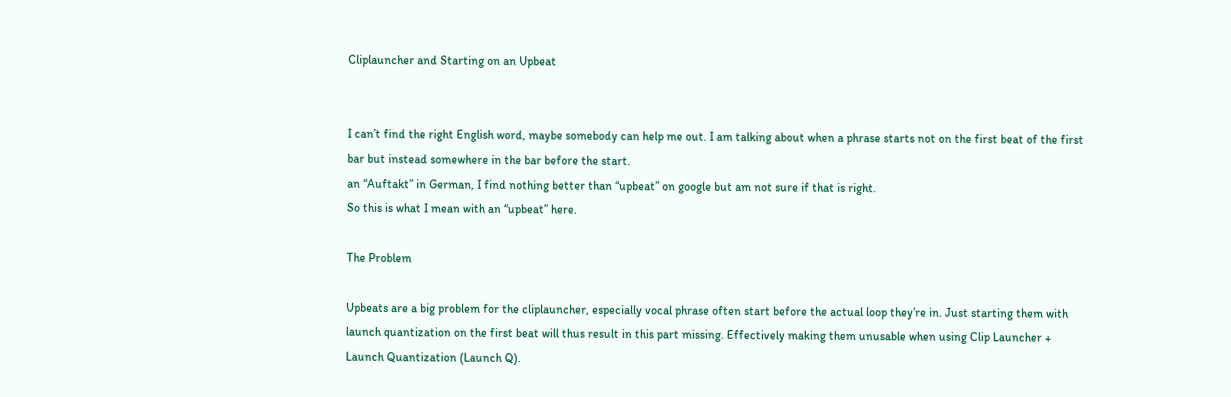Cliplauncher and Starting on an Upbeat


I can’t find the right English word, maybe somebody can help me out. I am talking about when a phrase starts not on the first beat of the first bar but instead somewhere in the bar before the start.
an “Auftakt” in German, I find nothing better than “upbeat” on google but am not sure if that is right.
So this is what I mean with an “upbeat” here.

The Problem

Upbeats are a big problem for the cliplauncher, especially vocal phrase often start before the actual loop they’re in. Just starting them with launch quantization on the first beat will thus result in this part missing. Effectively making them unusable when using Clip Launcher + Launch Quantization (Launch Q).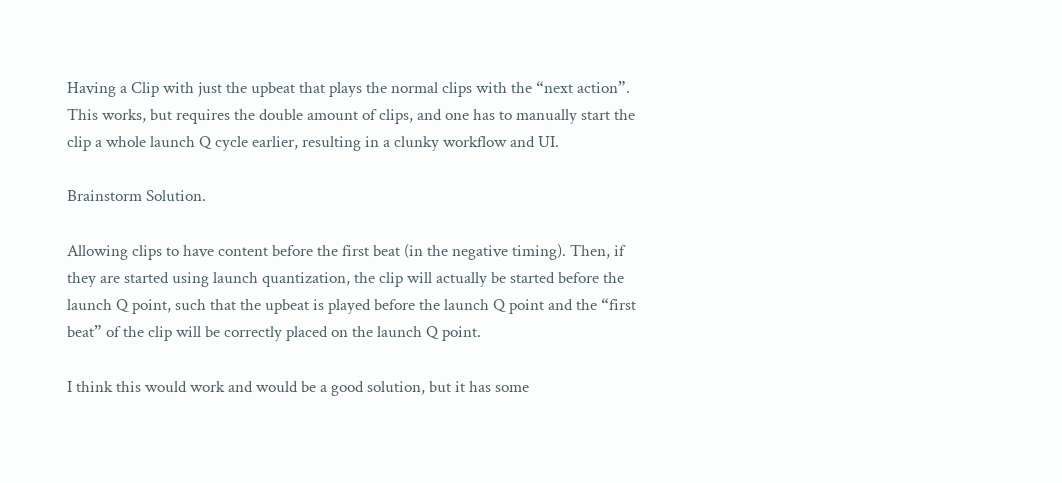Having a Clip with just the upbeat that plays the normal clips with the “next action”. This works, but requires the double amount of clips, and one has to manually start the clip a whole launch Q cycle earlier, resulting in a clunky workflow and UI.

Brainstorm Solution.

Allowing clips to have content before the first beat (in the negative timing). Then, if they are started using launch quantization, the clip will actually be started before the launch Q point, such that the upbeat is played before the launch Q point and the “first beat” of the clip will be correctly placed on the launch Q point.

I think this would work and would be a good solution, but it has some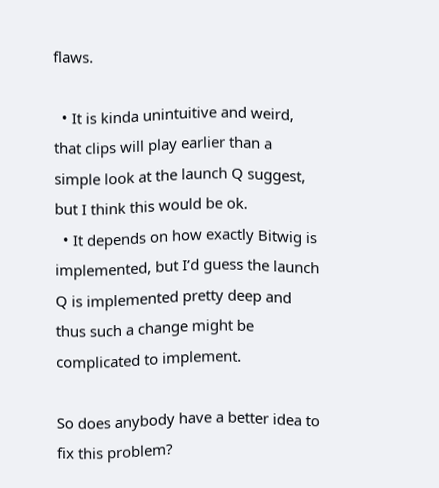flaws.

  • It is kinda unintuitive and weird, that clips will play earlier than a simple look at the launch Q suggest, but I think this would be ok.
  • It depends on how exactly Bitwig is implemented, but I’d guess the launch Q is implemented pretty deep and thus such a change might be complicated to implement.

So does anybody have a better idea to fix this problem?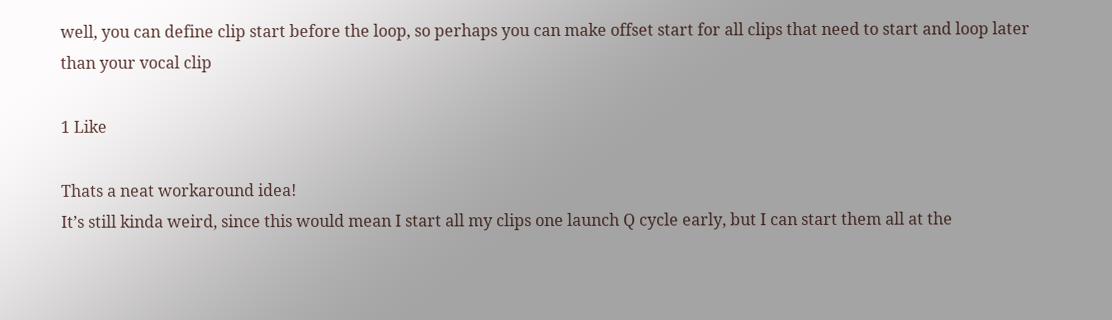well, you can define clip start before the loop, so perhaps you can make offset start for all clips that need to start and loop later than your vocal clip

1 Like

Thats a neat workaround idea!
It’s still kinda weird, since this would mean I start all my clips one launch Q cycle early, but I can start them all at the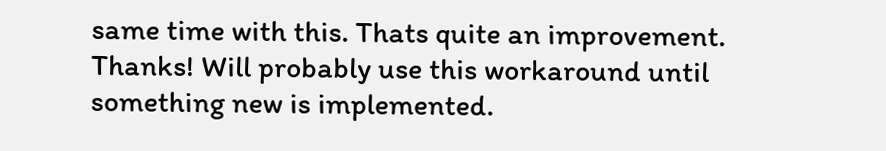same time with this. Thats quite an improvement.
Thanks! Will probably use this workaround until something new is implemented.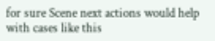for sure Scene next actions would help with cases like this